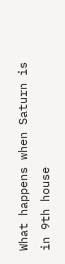What happens when Saturn is in 9th house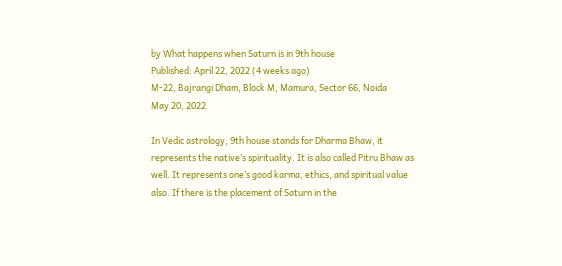by What happens when Saturn is in 9th house
Published: April 22, 2022 (4 weeks ago)
M-22, Bajrangi Dham, Block M, Mamura, Sector 66, Noida
May 20, 2022

In Vedic astrology, 9th house stands for Dharma Bhaw, it represents the native’s spirituality. It is also called Pitru Bhaw as well. It represents one’s good karma, ethics, and spiritual value also. If there is the placement of Saturn in the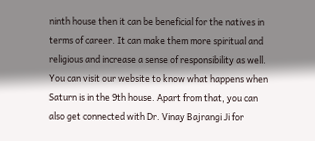ninth house then it can be beneficial for the natives in terms of career. It can make them more spiritual and religious and increase a sense of responsibility as well. You can visit our website to know what happens when Saturn is in the 9th house. Apart from that, you can also get connected with Dr. Vinay Bajrangi Ji for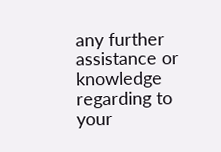any further assistance or knowledge regarding to your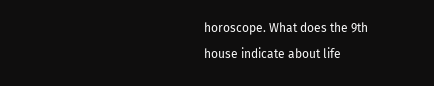horoscope. What does the 9th house indicate about life